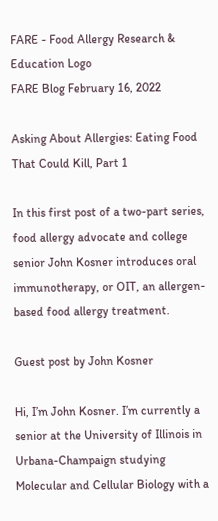FARE - Food Allergy Research & Education Logo
FARE Blog February 16, 2022

Asking About Allergies: Eating Food That Could Kill, Part 1

In this first post of a two-part series, food allergy advocate and college senior John Kosner introduces oral immunotherapy, or OIT, an allergen-based food allergy treatment.

Guest post by John Kosner

Hi, I’m John Kosner. I’m currently a senior at the University of Illinois in Urbana-Champaign studying Molecular and Cellular Biology with a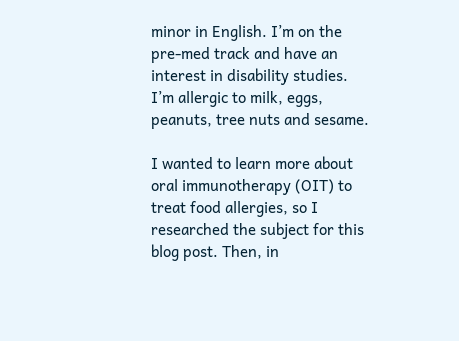minor in English. I’m on the pre-med track and have an interest in disability studies. I’m allergic to milk, eggs, peanuts, tree nuts and sesame.

I wanted to learn more about oral immunotherapy (OIT) to treat food allergies, so I researched the subject for this blog post. Then, in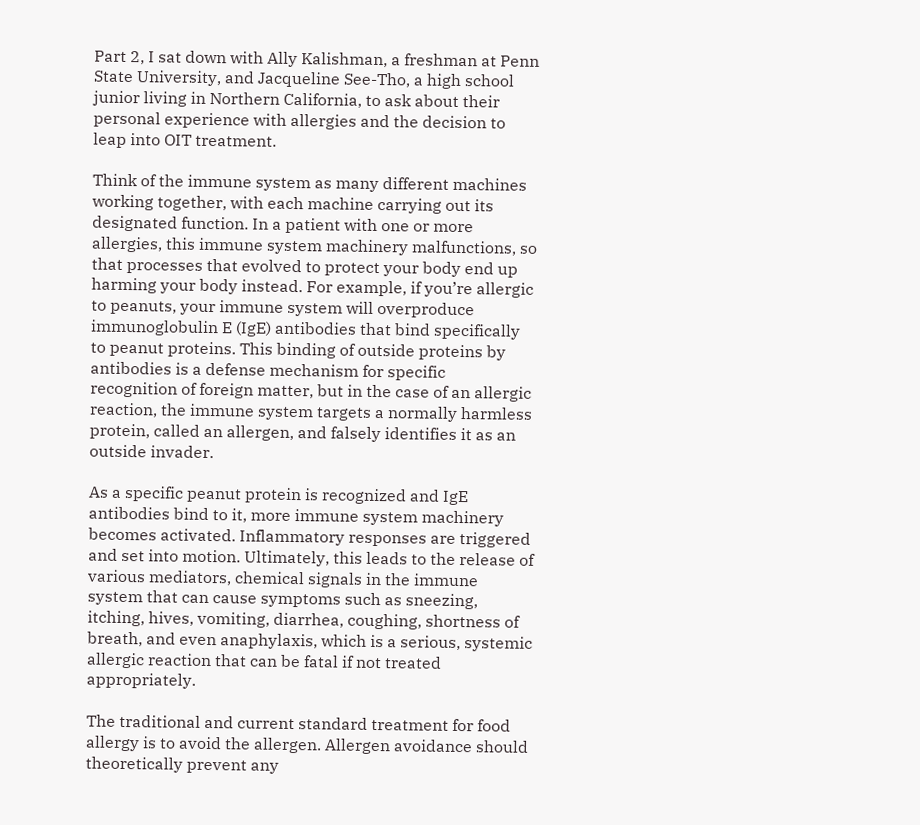Part 2, I sat down with Ally Kalishman, a freshman at Penn State University, and Jacqueline See-Tho, a high school junior living in Northern California, to ask about their personal experience with allergies and the decision to leap into OIT treatment.

Think of the immune system as many different machines working together, with each machine carrying out its designated function. In a patient with one or more allergies, this immune system machinery malfunctions, so that processes that evolved to protect your body end up harming your body instead. For example, if you’re allergic to peanuts, your immune system will overproduce immunoglobulin E (IgE) antibodies that bind specifically to peanut proteins. This binding of outside proteins by antibodies is a defense mechanism for specific recognition of foreign matter, but in the case of an allergic reaction, the immune system targets a normally harmless protein, called an allergen, and falsely identifies it as an outside invader.

As a specific peanut protein is recognized and IgE antibodies bind to it, more immune system machinery becomes activated. Inflammatory responses are triggered and set into motion. Ultimately, this leads to the release of various mediators, chemical signals in the immune system that can cause symptoms such as sneezing, itching, hives, vomiting, diarrhea, coughing, shortness of breath, and even anaphylaxis, which is a serious, systemic allergic reaction that can be fatal if not treated appropriately.

The traditional and current standard treatment for food allergy is to avoid the allergen. Allergen avoidance should theoretically prevent any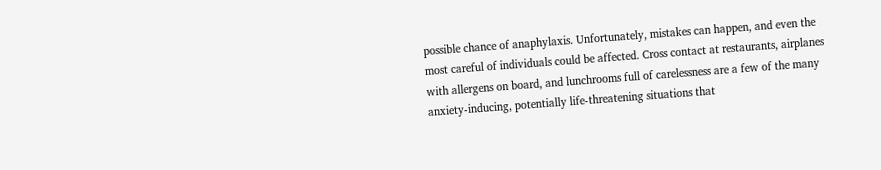possible chance of anaphylaxis. Unfortunately, mistakes can happen, and even the most careful of individuals could be affected. Cross contact at restaurants, airplanes with allergens on board, and lunchrooms full of carelessness are a few of the many anxiety-inducing, potentially life-threatening situations that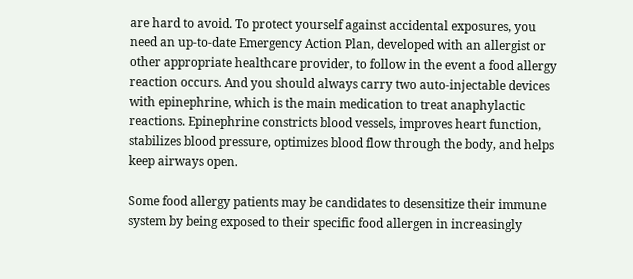are hard to avoid. To protect yourself against accidental exposures, you need an up-to-date Emergency Action Plan, developed with an allergist or other appropriate healthcare provider, to follow in the event a food allergy reaction occurs. And you should always carry two auto-injectable devices with epinephrine, which is the main medication to treat anaphylactic reactions. Epinephrine constricts blood vessels, improves heart function, stabilizes blood pressure, optimizes blood flow through the body, and helps keep airways open.

Some food allergy patients may be candidates to desensitize their immune system by being exposed to their specific food allergen in increasingly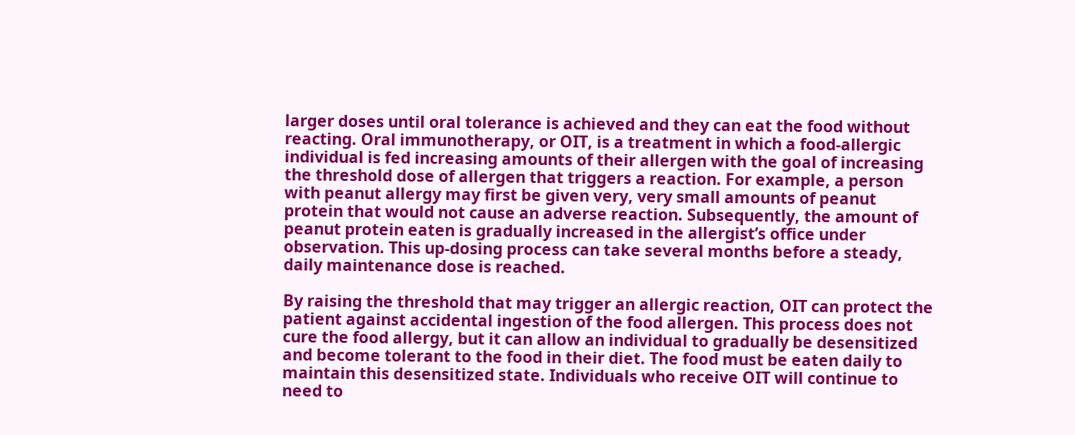larger doses until oral tolerance is achieved and they can eat the food without reacting. Oral immunotherapy, or OIT, is a treatment in which a food-allergic individual is fed increasing amounts of their allergen with the goal of increasing the threshold dose of allergen that triggers a reaction. For example, a person with peanut allergy may first be given very, very small amounts of peanut protein that would not cause an adverse reaction. Subsequently, the amount of peanut protein eaten is gradually increased in the allergist’s office under observation. This up-dosing process can take several months before a steady, daily maintenance dose is reached.

By raising the threshold that may trigger an allergic reaction, OIT can protect the patient against accidental ingestion of the food allergen. This process does not cure the food allergy, but it can allow an individual to gradually be desensitized and become tolerant to the food in their diet. The food must be eaten daily to maintain this desensitized state. Individuals who receive OIT will continue to need to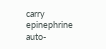carry epinephrine auto-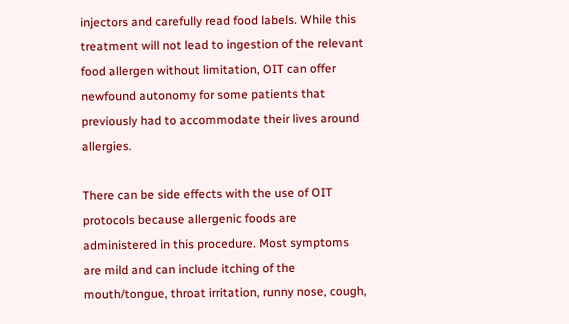injectors and carefully read food labels. While this treatment will not lead to ingestion of the relevant food allergen without limitation, OIT can offer newfound autonomy for some patients that previously had to accommodate their lives around allergies.

There can be side effects with the use of OIT protocols because allergenic foods are administered in this procedure. Most symptoms are mild and can include itching of the mouth/tongue, throat irritation, runny nose, cough,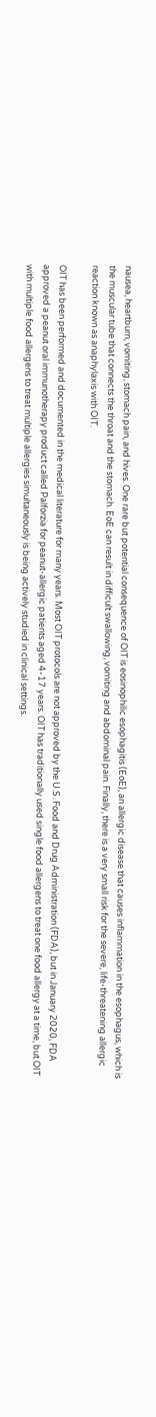nausea, heartburn, vomiting, stomach pain, and hives. One rare but potential consequence of OIT is eosinophilic esophagitis (EoE), an allergic disease that causes inflammation in the esophagus, which is the muscular tube that connects the throat and the stomach. EoE can result in difficult swallowing, vomiting and abdominal pain. Finally, there is a very small risk for the severe, life-threatening allergic reaction known as anaphylaxis with OIT.

OIT has been performed and documented in the medical literature for many years. Most OIT protocols are not approved by the U.S. Food and Drug Administration (FDA), but in January 2020, FDA approved a peanut oral immunotherapy product called Palforzia for peanut-allergic patients aged 4-17 years. OIT has traditionally used single food allergens to treat one food allergy at a time, but OIT with multiple food allergens to treat multiple allergies simultaneously is being actively studied in clinical settings.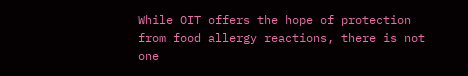While OIT offers the hope of protection from food allergy reactions, there is not one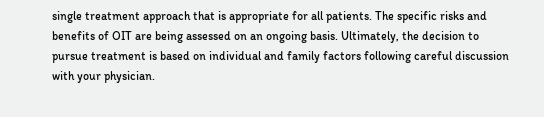single treatment approach that is appropriate for all patients. The specific risks and benefits of OIT are being assessed on an ongoing basis. Ultimately, the decision to pursue treatment is based on individual and family factors following careful discussion with your physician.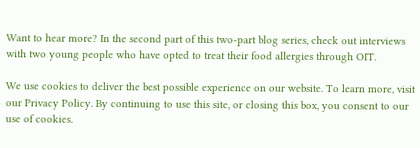Want to hear more? In the second part of this two-part blog series, check out interviews with two young people who have opted to treat their food allergies through OIT.

We use cookies to deliver the best possible experience on our website. To learn more, visit our Privacy Policy. By continuing to use this site, or closing this box, you consent to our use of cookies.